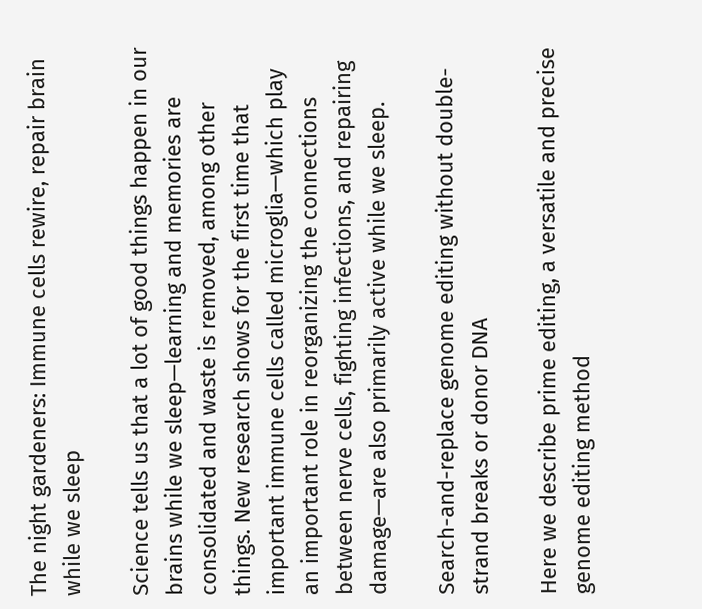The night gardeners: Immune cells rewire, repair brain while we sleep

Science tells us that a lot of good things happen in our brains while we sleep—learning and memories are consolidated and waste is removed, among other things. New research shows for the first time that important immune cells called microglia—which play an important role in reorganizing the connections between nerve cells, fighting infections, and repairing damage—are also primarily active while we sleep.

Search-and-replace genome editing without double-strand breaks or donor DNA

Here we describe prime editing, a versatile and precise genome editing method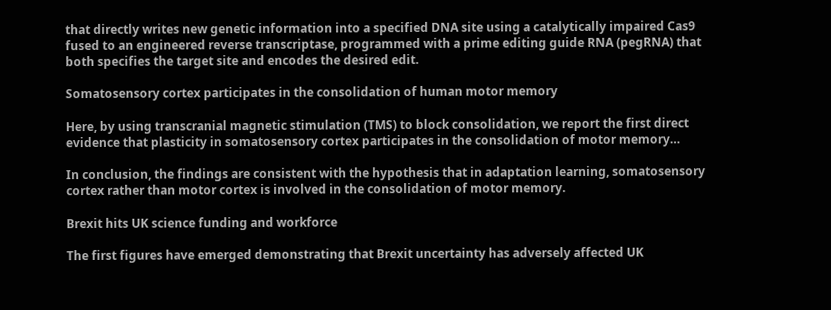that directly writes new genetic information into a specified DNA site using a catalytically impaired Cas9 fused to an engineered reverse transcriptase, programmed with a prime editing guide RNA (pegRNA) that both specifies the target site and encodes the desired edit.

Somatosensory cortex participates in the consolidation of human motor memory

Here, by using transcranial magnetic stimulation (TMS) to block consolidation, we report the first direct evidence that plasticity in somatosensory cortex participates in the consolidation of motor memory…

In conclusion, the findings are consistent with the hypothesis that in adaptation learning, somatosensory cortex rather than motor cortex is involved in the consolidation of motor memory.

Brexit hits UK science funding and workforce

The first figures have emerged demonstrating that Brexit uncertainty has adversely affected UK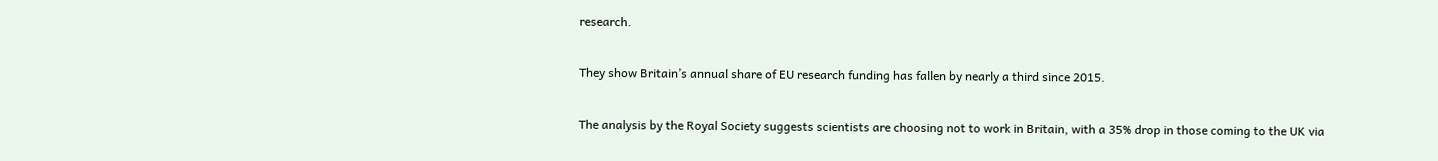research.

They show Britain’s annual share of EU research funding has fallen by nearly a third since 2015.

The analysis by the Royal Society suggests scientists are choosing not to work in Britain, with a 35% drop in those coming to the UK via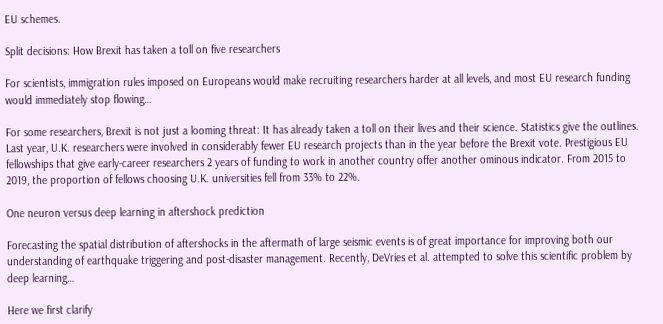EU schemes.

Split decisions: How Brexit has taken a toll on five researchers

For scientists, immigration rules imposed on Europeans would make recruiting researchers harder at all levels, and most EU research funding would immediately stop flowing…

For some researchers, Brexit is not just a looming threat: It has already taken a toll on their lives and their science. Statistics give the outlines. Last year, U.K. researchers were involved in considerably fewer EU research projects than in the year before the Brexit vote. Prestigious EU fellowships that give early-career researchers 2 years of funding to work in another country offer another ominous indicator. From 2015 to 2019, the proportion of fellows choosing U.K. universities fell from 33% to 22%.

One neuron versus deep learning in aftershock prediction

Forecasting the spatial distribution of aftershocks in the aftermath of large seismic events is of great importance for improving both our understanding of earthquake triggering and post-disaster management. Recently, DeVries et al. attempted to solve this scientific problem by deep learning…

Here we first clarify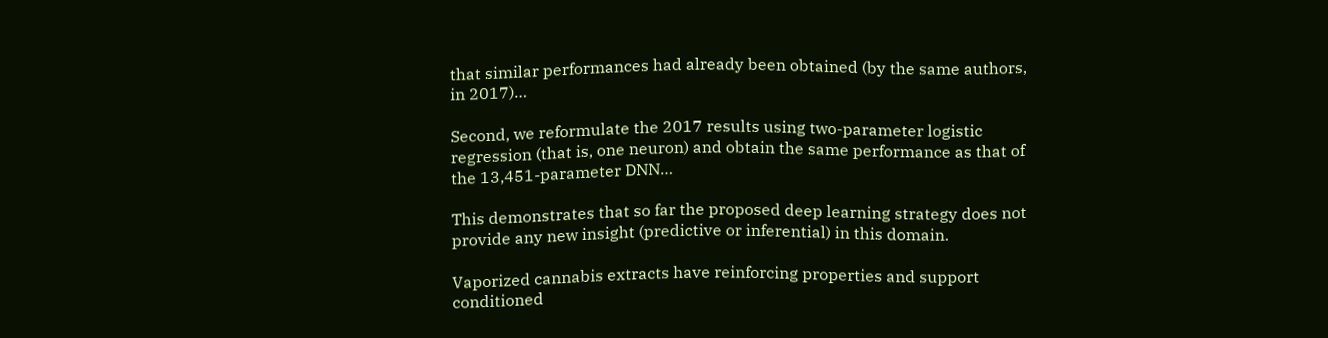that similar performances had already been obtained (by the same authors, in 2017)…

Second, we reformulate the 2017 results using two-parameter logistic regression (that is, one neuron) and obtain the same performance as that of the 13,451-parameter DNN…

This demonstrates that so far the proposed deep learning strategy does not provide any new insight (predictive or inferential) in this domain.

Vaporized cannabis extracts have reinforcing properties and support conditioned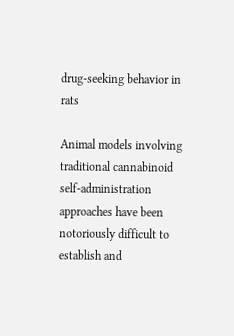drug-seeking behavior in rats

Animal models involving traditional cannabinoid self-administration approaches have been notoriously difficult to establish and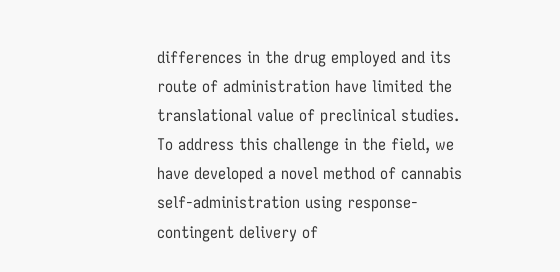differences in the drug employed and its route of administration have limited the translational value of preclinical studies. To address this challenge in the field, we have developed a novel method of cannabis self-administration using response-contingent delivery of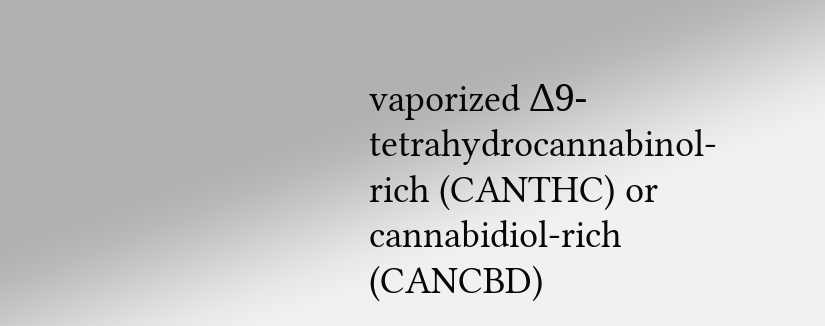vaporized Δ9-tetrahydrocannabinol-rich (CANTHC) or cannabidiol-rich (CANCBD)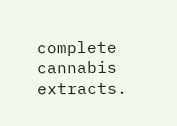complete cannabis extracts.